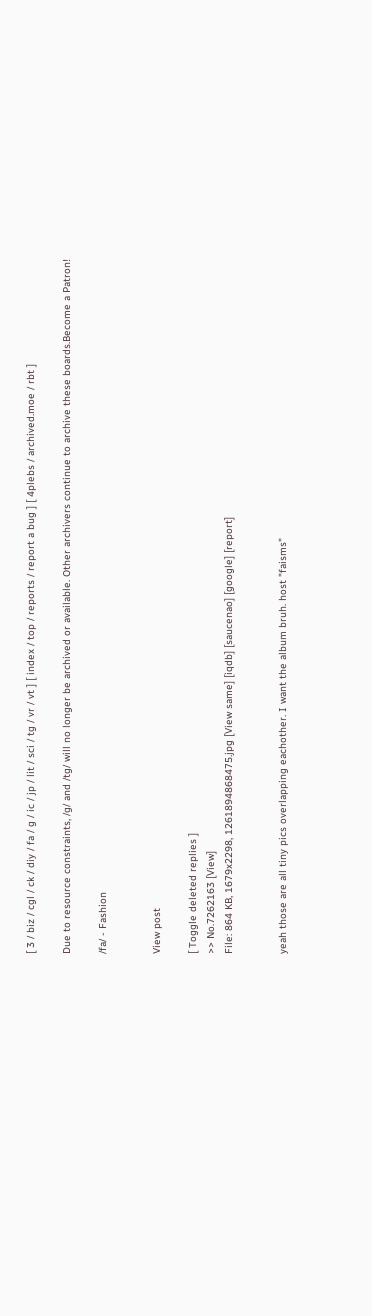[ 3 / biz / cgl / ck / diy / fa / g / ic / jp / lit / sci / tg / vr / vt ] [ index / top / reports / report a bug ] [ 4plebs / archived.moe / rbt ]

Due to resource constraints, /g/ and /tg/ will no longer be archived or available. Other archivers continue to archive these boards.Become a Patron!

/fa/ - Fashion


View post

[ Toggle deleted replies ]
>> No.7262163 [View]
File: 864 KB, 1679x2298, 1261894868475.jpg [View same] [iqdb] [saucenao] [google] [report]


yeah those are all tiny pics overlapping eachother. I want the album bruh. host "faisms"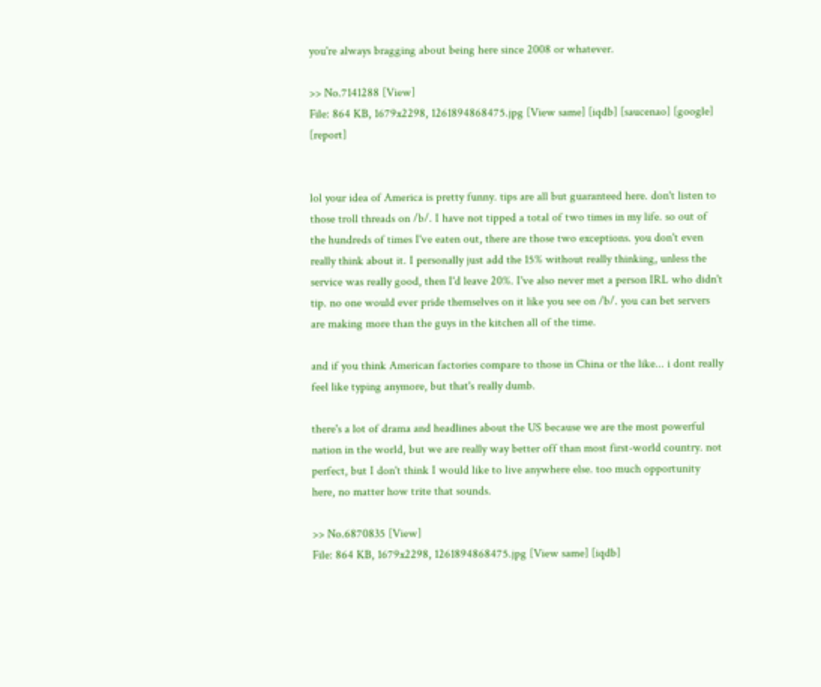you're always bragging about being here since 2008 or whatever.

>> No.7141288 [View]
File: 864 KB, 1679x2298, 1261894868475.jpg [View same] [iqdb] [saucenao] [google] [report]


lol your idea of America is pretty funny. tips are all but guaranteed here. don't listen to those troll threads on /b/. I have not tipped a total of two times in my life. so out of the hundreds of times I've eaten out, there are those two exceptions. you don't even really think about it. I personally just add the 15% without really thinking, unless the service was really good, then I'd leave 20%. I've also never met a person IRL who didn't tip. no one would ever pride themselves on it like you see on /b/. you can bet servers are making more than the guys in the kitchen all of the time.

and if you think American factories compare to those in China or the like... i dont really feel like typing anymore, but that's really dumb.

there's a lot of drama and headlines about the US because we are the most powerful nation in the world, but we are really way better off than most first-world country. not perfect, but I don't think I would like to live anywhere else. too much opportunity here, no matter how trite that sounds.

>> No.6870835 [View]
File: 864 KB, 1679x2298, 1261894868475.jpg [View same] [iqdb]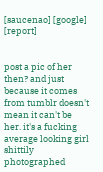[saucenao] [google] [report]


post a pic of her then? and just because it comes from tumblr doesn't mean it can't be her. it's a fucking average looking girl shittily photographed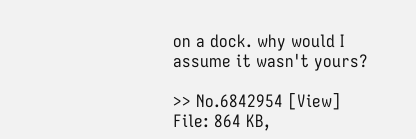on a dock. why would I assume it wasn't yours?

>> No.6842954 [View]
File: 864 KB,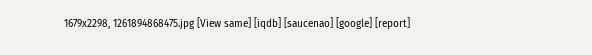1679x2298, 1261894868475.jpg [View same] [iqdb] [saucenao] [google] [report]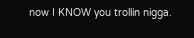now I KNOW you trollin nigga.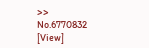>> No.6770832 [View]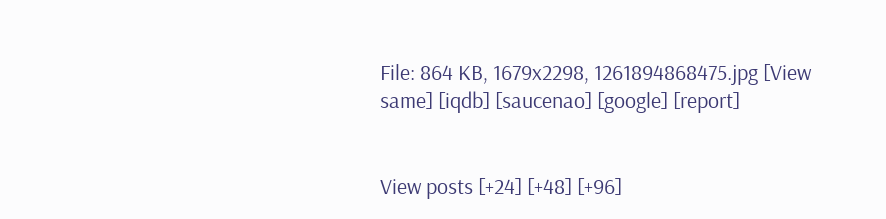File: 864 KB, 1679x2298, 1261894868475.jpg [View same] [iqdb] [saucenao] [google] [report]


View posts [+24] [+48] [+96]